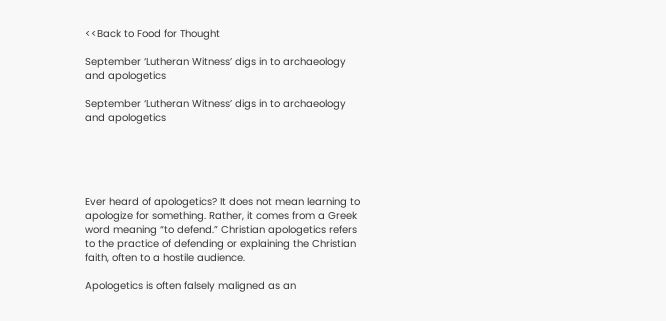<<Back to Food for Thought

September ‘Lutheran Witness’ digs in to archaeology and apologetics

September ‘Lutheran Witness’ digs in to archaeology and apologetics





Ever heard of apologetics? It does not mean learning to apologize for something. Rather, it comes from a Greek word meaning “to defend.” Christian apologetics refers to the practice of defending or explaining the Christian faith, often to a hostile audience.

Apologetics is often falsely maligned as an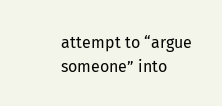attempt to “argue someone” into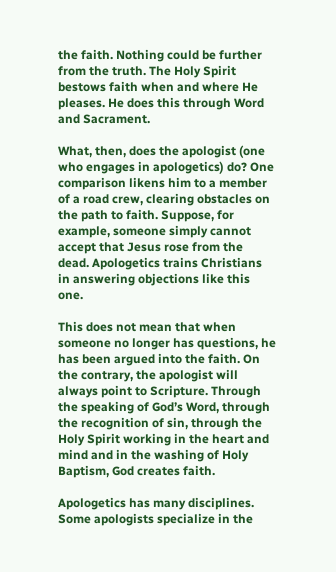the faith. Nothing could be further from the truth. The Holy Spirit bestows faith when and where He pleases. He does this through Word and Sacrament.

What, then, does the apologist (one who engages in apologetics) do? One comparison likens him to a member of a road crew, clearing obstacles on the path to faith. Suppose, for example, someone simply cannot accept that Jesus rose from the dead. Apologetics trains Christians in answering objections like this one.

This does not mean that when someone no longer has questions, he has been argued into the faith. On the contrary, the apologist will always point to Scripture. Through the speaking of God’s Word, through the recognition of sin, through the Holy Spirit working in the heart and mind and in the washing of Holy Baptism, God creates faith.

Apologetics has many disciplines. Some apologists specialize in the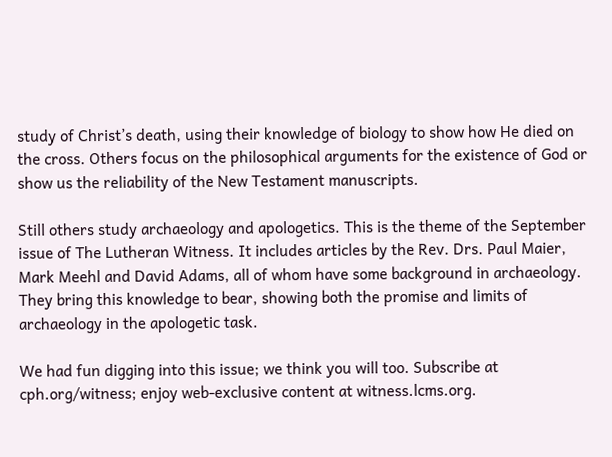study of Christ’s death, using their knowledge of biology to show how He died on the cross. Others focus on the philosophical arguments for the existence of God or show us the reliability of the New Testament manuscripts.

Still others study archaeology and apologetics. This is the theme of the September issue of The Lutheran Witness. It includes articles by the Rev. Drs. Paul Maier, Mark Meehl and David Adams, all of whom have some background in archaeology. They bring this knowledge to bear, showing both the promise and limits of archaeology in the apologetic task.

We had fun digging into this issue; we think you will too. Subscribe at cph.org/witness; enjoy web-exclusive content at witness.lcms.org.